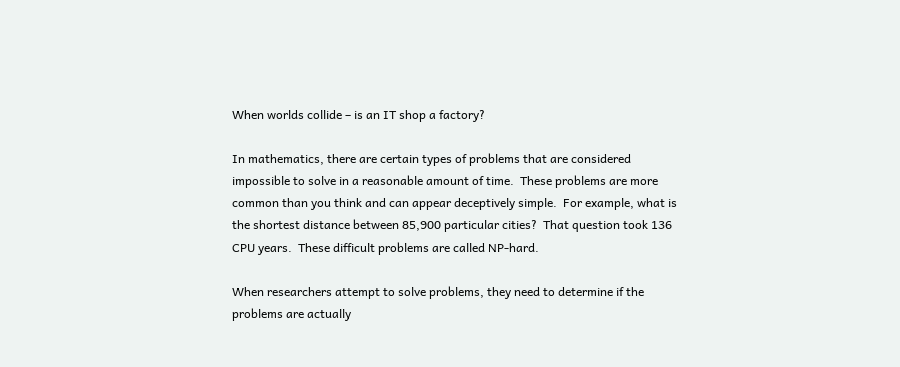When worlds collide – is an IT shop a factory?

In mathematics, there are certain types of problems that are considered impossible to solve in a reasonable amount of time.  These problems are more common than you think and can appear deceptively simple.  For example, what is the shortest distance between 85,900 particular cities?  That question took 136 CPU years.  These difficult problems are called NP-hard.

When researchers attempt to solve problems, they need to determine if the problems are actually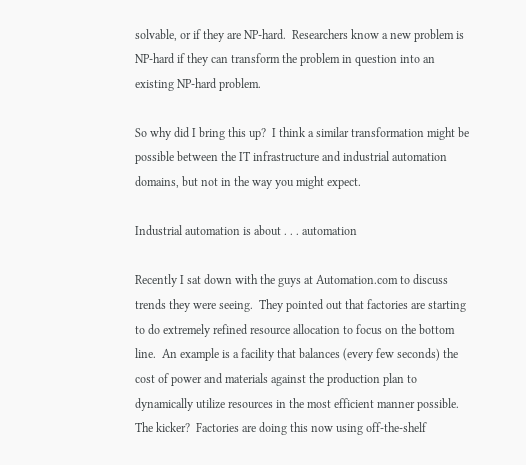solvable, or if they are NP-hard.  Researchers know a new problem is NP-hard if they can transform the problem in question into an existing NP-hard problem.

So why did I bring this up?  I think a similar transformation might be possible between the IT infrastructure and industrial automation domains, but not in the way you might expect.

Industrial automation is about . . . automation

Recently I sat down with the guys at Automation.com to discuss trends they were seeing.  They pointed out that factories are starting to do extremely refined resource allocation to focus on the bottom line.  An example is a facility that balances (every few seconds) the cost of power and materials against the production plan to dynamically utilize resources in the most efficient manner possible.  The kicker?  Factories are doing this now using off-the-shelf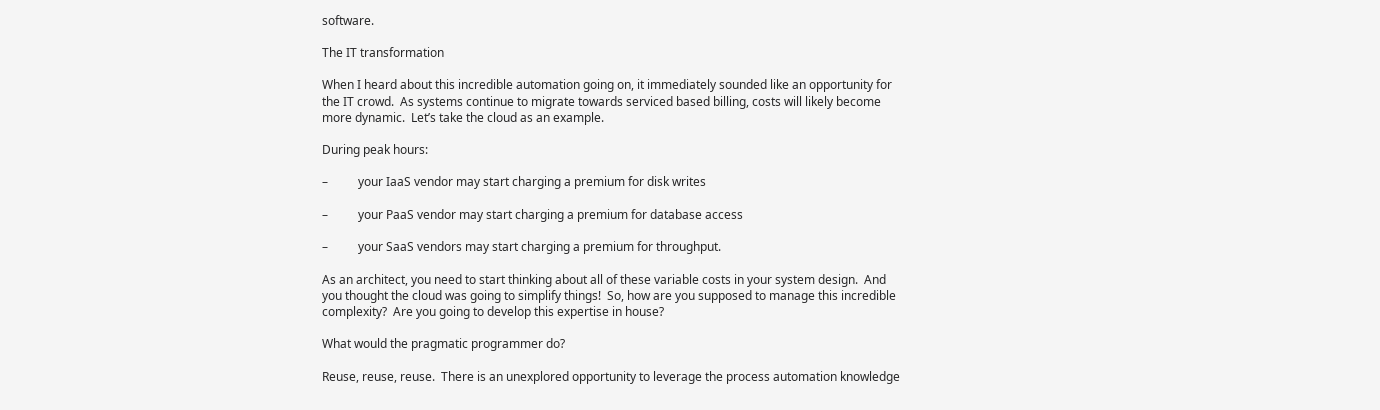software.

The IT transformation

When I heard about this incredible automation going on, it immediately sounded like an opportunity for the IT crowd.  As systems continue to migrate towards serviced based billing, costs will likely become more dynamic.  Let’s take the cloud as an example.

During peak hours:

–          your IaaS vendor may start charging a premium for disk writes

–          your PaaS vendor may start charging a premium for database access

–          your SaaS vendors may start charging a premium for throughput.

As an architect, you need to start thinking about all of these variable costs in your system design.  And you thought the cloud was going to simplify things!  So, how are you supposed to manage this incredible complexity?  Are you going to develop this expertise in house?

What would the pragmatic programmer do?

Reuse, reuse, reuse.  There is an unexplored opportunity to leverage the process automation knowledge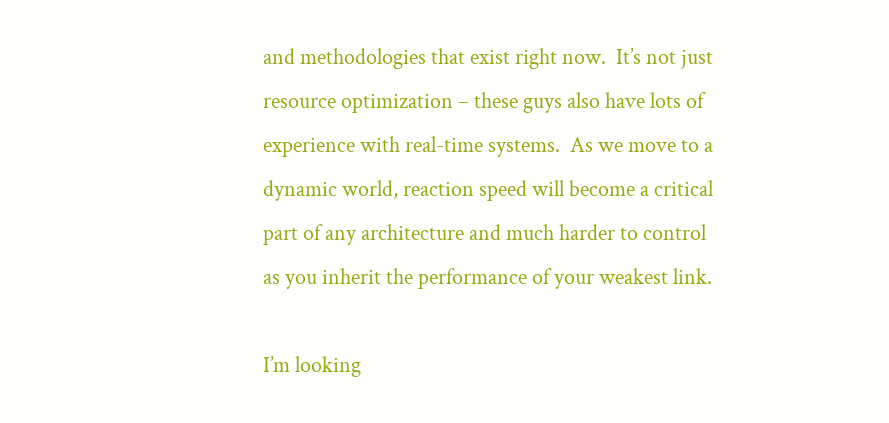and methodologies that exist right now.  It’s not just resource optimization – these guys also have lots of experience with real-time systems.  As we move to a dynamic world, reaction speed will become a critical part of any architecture and much harder to control as you inherit the performance of your weakest link.

I’m looking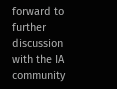forward to further discussion with the IA community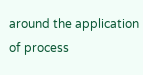around the application of process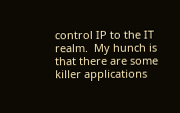control IP to the IT realm.  My hunch is that there are some killer applications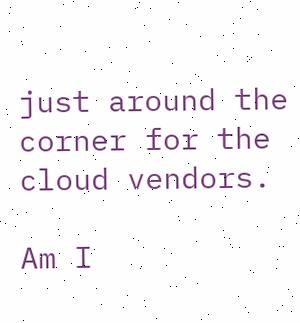just around the corner for the cloud vendors.

Am I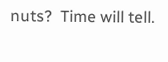nuts?  Time will tell.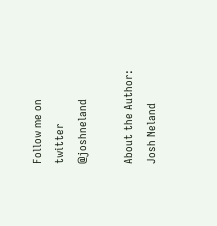Follow me on twitter @joshneland

About the Author: Josh Neland